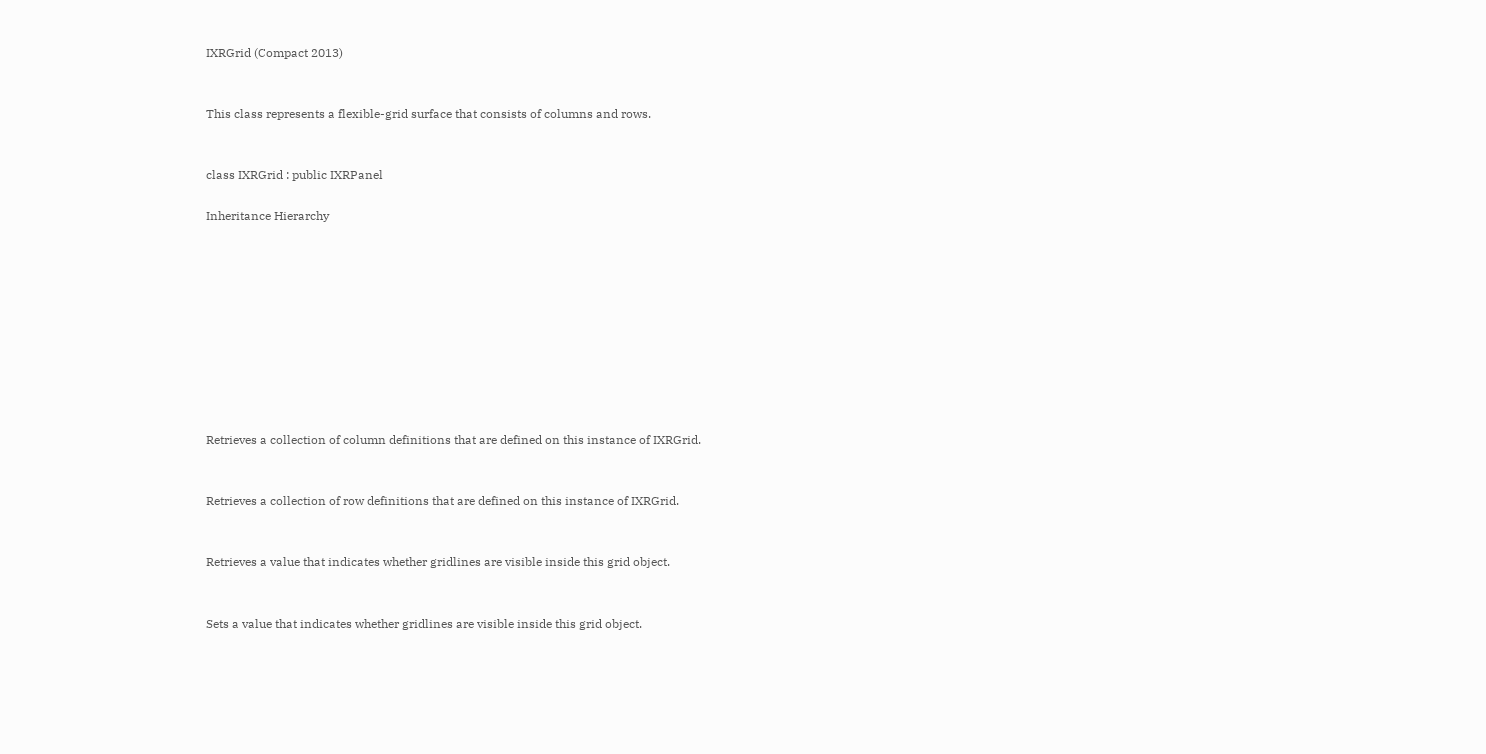IXRGrid (Compact 2013)


This class represents a flexible-grid surface that consists of columns and rows.


class IXRGrid : public IXRPanel

Inheritance Hierarchy










Retrieves a collection of column definitions that are defined on this instance of IXRGrid.


Retrieves a collection of row definitions that are defined on this instance of IXRGrid.


Retrieves a value that indicates whether gridlines are visible inside this grid object.


Sets a value that indicates whether gridlines are visible inside this grid object.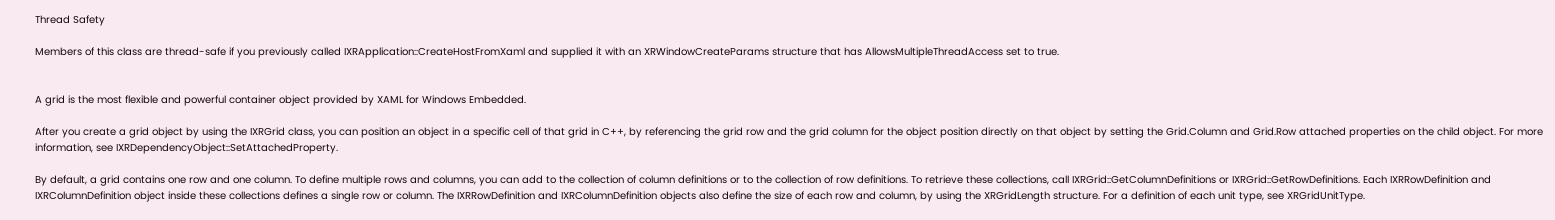Thread Safety

Members of this class are thread-safe if you previously called IXRApplication::CreateHostFromXaml and supplied it with an XRWindowCreateParams structure that has AllowsMultipleThreadAccess set to true.


A grid is the most flexible and powerful container object provided by XAML for Windows Embedded.

After you create a grid object by using the IXRGrid class, you can position an object in a specific cell of that grid in C++, by referencing the grid row and the grid column for the object position directly on that object by setting the Grid.Column and Grid.Row attached properties on the child object. For more information, see IXRDependencyObject::SetAttachedProperty.

By default, a grid contains one row and one column. To define multiple rows and columns, you can add to the collection of column definitions or to the collection of row definitions. To retrieve these collections, call IXRGrid::GetColumnDefinitions or IXRGrid::GetRowDefinitions. Each IXRRowDefinition and IXRColumnDefinition object inside these collections defines a single row or column. The IXRRowDefinition and IXRColumnDefinition objects also define the size of each row and column, by using the XRGridLength structure. For a definition of each unit type, see XRGridUnitType.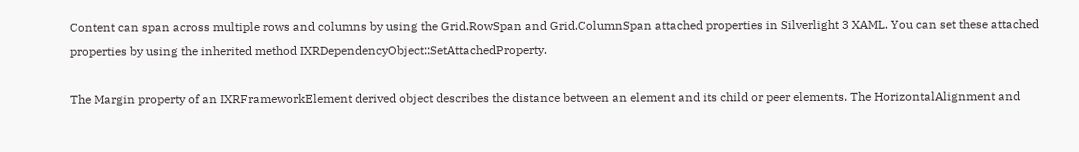Content can span across multiple rows and columns by using the Grid.RowSpan and Grid.ColumnSpan attached properties in Silverlight 3 XAML. You can set these attached properties by using the inherited method IXRDependencyObject::SetAttachedProperty.

The Margin property of an IXRFrameworkElement derived object describes the distance between an element and its child or peer elements. The HorizontalAlignment and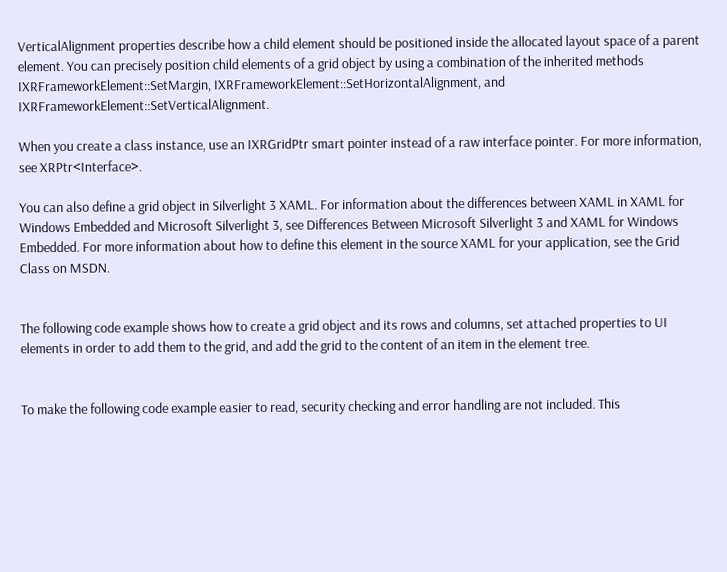VerticalAlignment properties describe how a child element should be positioned inside the allocated layout space of a parent element. You can precisely position child elements of a grid object by using a combination of the inherited methods IXRFrameworkElement::SetMargin, IXRFrameworkElement::SetHorizontalAlignment, and IXRFrameworkElement::SetVerticalAlignment.

When you create a class instance, use an IXRGridPtr smart pointer instead of a raw interface pointer. For more information, see XRPtr<Interface>.

You can also define a grid object in Silverlight 3 XAML. For information about the differences between XAML in XAML for Windows Embedded and Microsoft Silverlight 3, see Differences Between Microsoft Silverlight 3 and XAML for Windows Embedded. For more information about how to define this element in the source XAML for your application, see the Grid Class on MSDN.


The following code example shows how to create a grid object and its rows and columns, set attached properties to UI elements in order to add them to the grid, and add the grid to the content of an item in the element tree.


To make the following code example easier to read, security checking and error handling are not included. This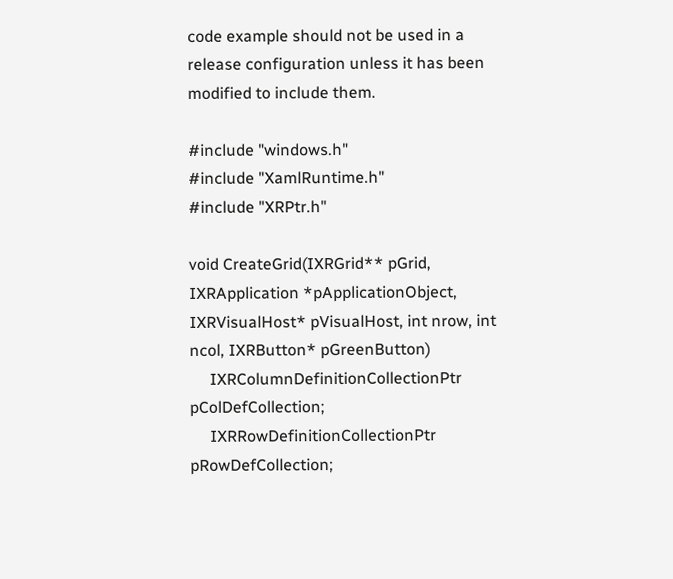code example should not be used in a release configuration unless it has been modified to include them.

#include "windows.h"
#include "XamlRuntime.h"
#include "XRPtr.h"

void CreateGrid(IXRGrid** pGrid, IXRApplication *pApplicationObject, IXRVisualHost* pVisualHost, int nrow, int ncol, IXRButton* pGreenButton)
     IXRColumnDefinitionCollectionPtr pColDefCollection;
     IXRRowDefinitionCollectionPtr    pRowDefCollection;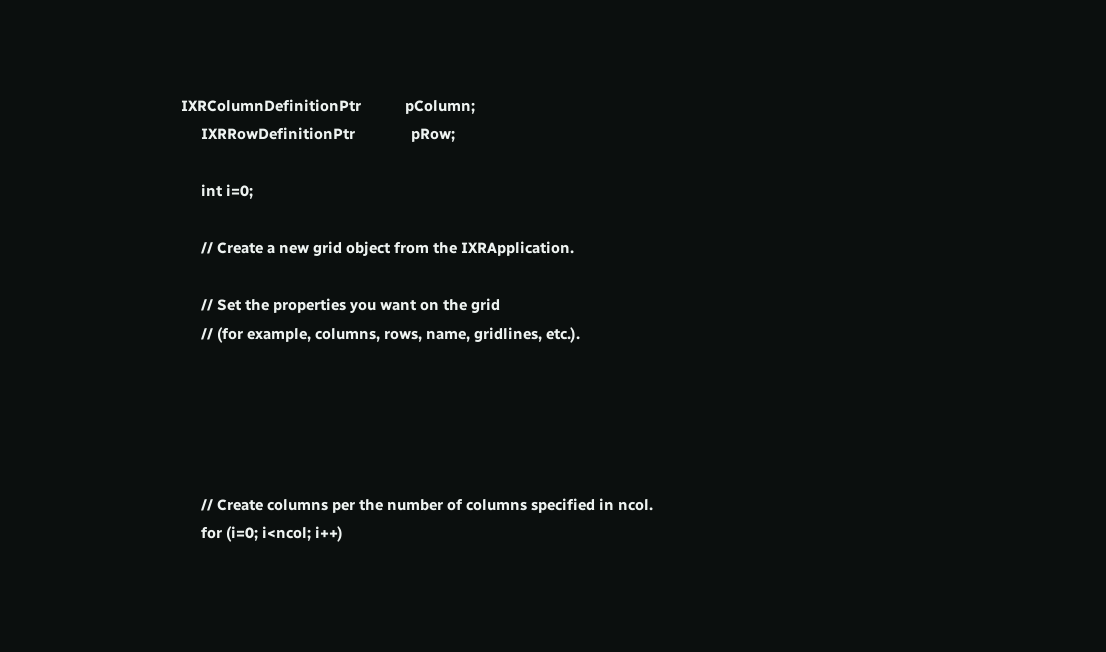IXRColumnDefinitionPtr           pColumn;
     IXRRowDefinitionPtr              pRow;

     int i=0;

     // Create a new grid object from the IXRApplication.

     // Set the properties you want on the grid
     // (for example, columns, rows, name, gridlines, etc.).





     // Create columns per the number of columns specified in ncol.
     for (i=0; i<ncol; i++)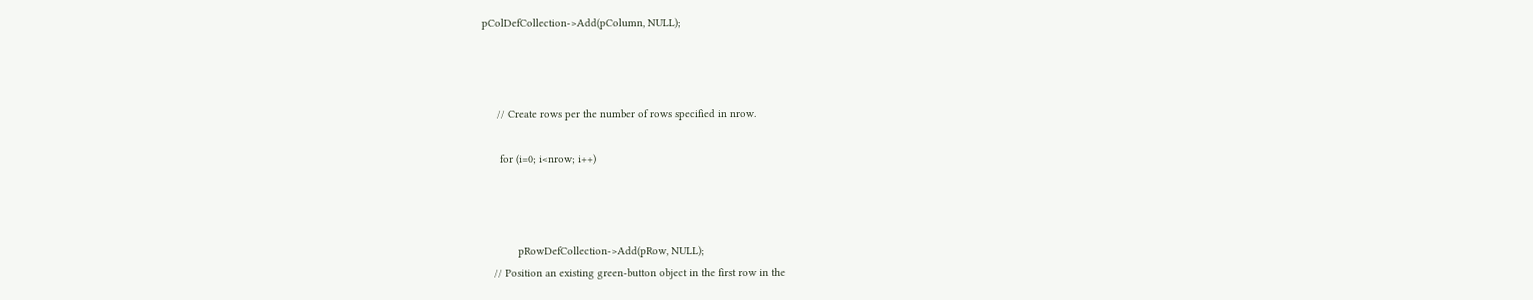pColDefCollection->Add(pColumn, NULL);



     // Create rows per the number of rows specified in nrow.

      for (i=0; i<nrow; i++)



            pRowDefCollection->Add(pRow, NULL);
    // Position an existing green-button object in the first row in the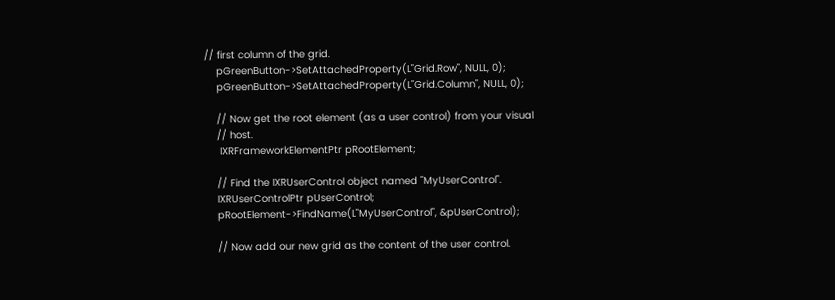// first column of the grid.
    pGreenButton->SetAttachedProperty(L"Grid.Row", NULL, 0);
    pGreenButton->SetAttachedProperty(L"Grid.Column", NULL, 0);

    // Now get the root element (as a user control) from your visual
    // host.
     IXRFrameworkElementPtr pRootElement;

    // Find the IXRUserControl object named "MyUserControl".
    IXRUserControlPtr pUserControl;
    pRootElement->FindName(L"MyUserControl", &pUserControl);

    // Now add our new grid as the content of the user control.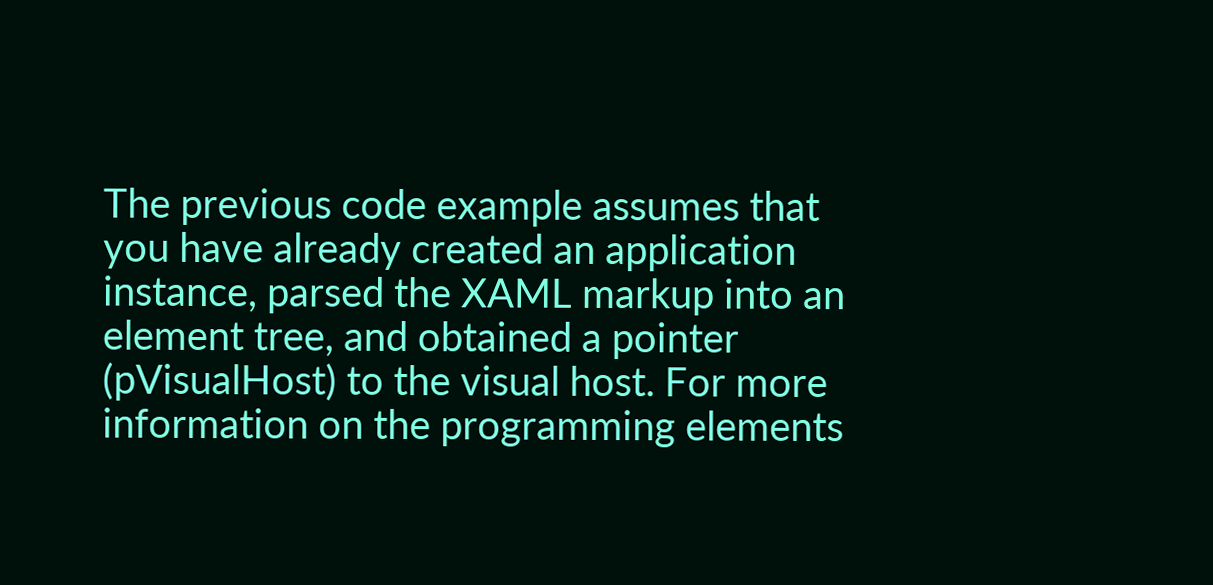The previous code example assumes that you have already created an application instance, parsed the XAML markup into an element tree, and obtained a pointer (pVisualHost) to the visual host. For more information on the programming elements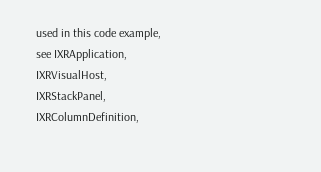used in this code example, see IXRApplication, IXRVisualHost, IXRStackPanel, IXRColumnDefinition,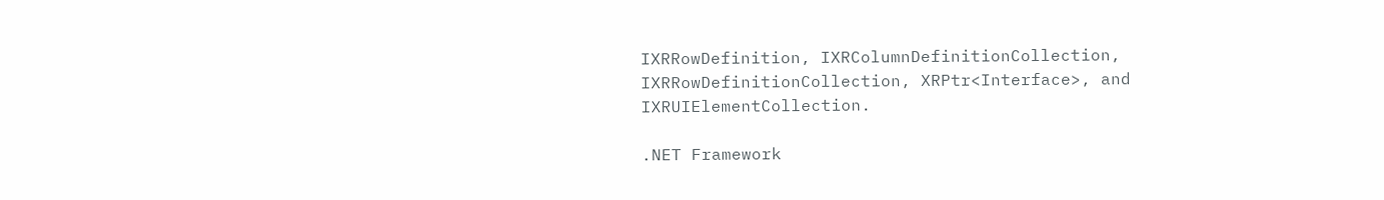IXRRowDefinition, IXRColumnDefinitionCollection, IXRRowDefinitionCollection, XRPtr<Interface>, and IXRUIElementCollection.

.NET Framework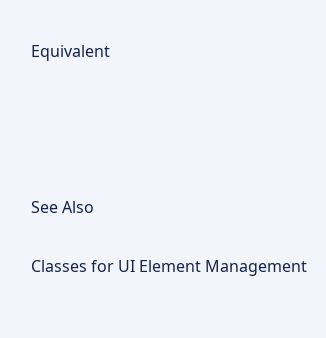Equivalent







See Also


Classes for UI Element Management